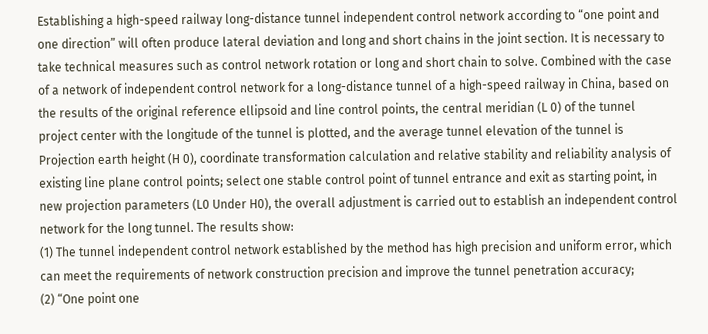Establishing a high-speed railway long-distance tunnel independent control network according to “one point and one direction” will often produce lateral deviation and long and short chains in the joint section. It is necessary to take technical measures such as control network rotation or long and short chain to solve. Combined with the case of a network of independent control network for a long-distance tunnel of a high-speed railway in China, based on the results of the original reference ellipsoid and line control points, the central meridian (L 0) of the tunnel project center with the longitude of the tunnel is plotted, and the average tunnel elevation of the tunnel is Projection earth height (H 0), coordinate transformation calculation and relative stability and reliability analysis of existing line plane control points; select one stable control point of tunnel entrance and exit as starting point, in new projection parameters (L0 Under H0), the overall adjustment is carried out to establish an independent control network for the long tunnel. The results show:
(1) The tunnel independent control network established by the method has high precision and uniform error, which can meet the requirements of network construction precision and improve the tunnel penetration accuracy;
(2) “One point one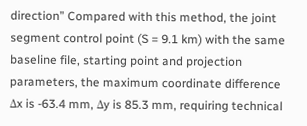direction” Compared with this method, the joint segment control point (S = 9.1 km) with the same baseline file, starting point and projection parameters, the maximum coordinate difference Δx is -63.4 mm, Δy is 85.3 mm, requiring technical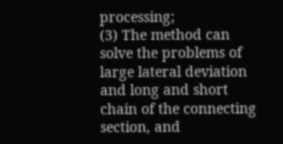processing;
(3) The method can solve the problems of large lateral deviation and long and short chain of the connecting section, and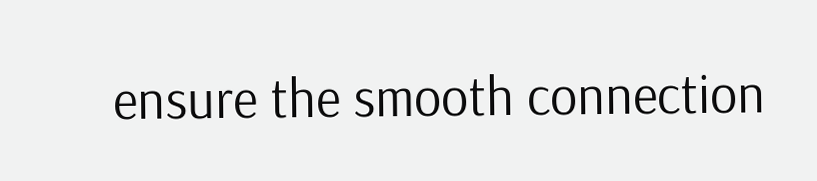ensure the smooth connection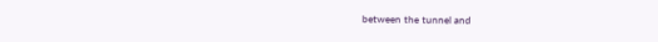between the tunnel and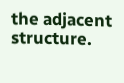the adjacent structure.